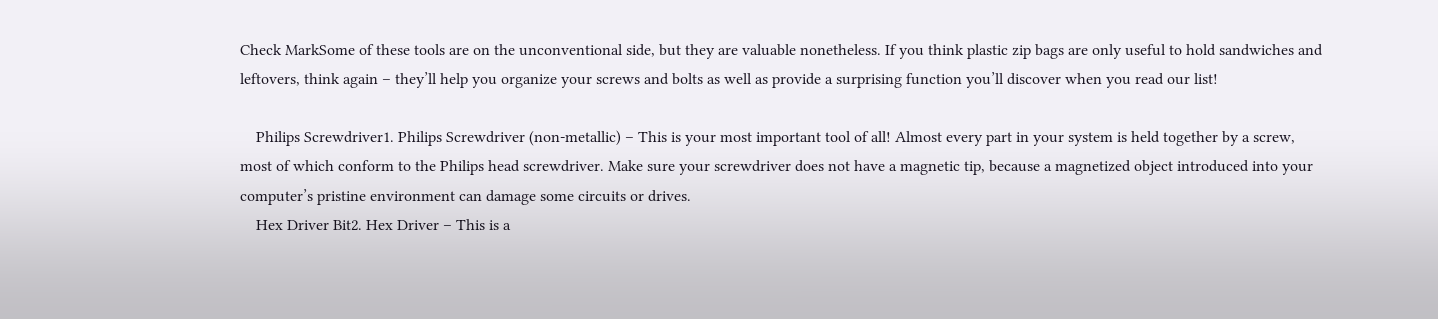Check MarkSome of these tools are on the unconventional side, but they are valuable nonetheless. If you think plastic zip bags are only useful to hold sandwiches and leftovers, think again – they’ll help you organize your screws and bolts as well as provide a surprising function you’ll discover when you read our list!

    Philips Screwdriver1. Philips Screwdriver (non-metallic) – This is your most important tool of all! Almost every part in your system is held together by a screw, most of which conform to the Philips head screwdriver. Make sure your screwdriver does not have a magnetic tip, because a magnetized object introduced into your computer’s pristine environment can damage some circuits or drives.
    Hex Driver Bit2. Hex Driver – This is a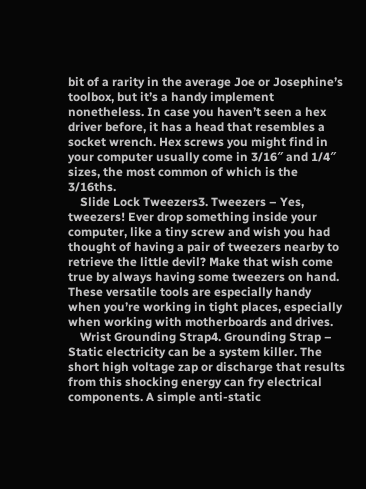bit of a rarity in the average Joe or Josephine’s toolbox, but it’s a handy implement nonetheless. In case you haven’t seen a hex driver before, it has a head that resembles a socket wrench. Hex screws you might find in your computer usually come in 3/16″ and 1/4″ sizes, the most common of which is the 3/16ths.
    Slide Lock Tweezers3. Tweezers – Yes, tweezers! Ever drop something inside your computer, like a tiny screw and wish you had thought of having a pair of tweezers nearby to retrieve the little devil? Make that wish come true by always having some tweezers on hand. These versatile tools are especially handy when you’re working in tight places, especially when working with motherboards and drives.
    Wrist Grounding Strap4. Grounding Strap – Static electricity can be a system killer. The short high voltage zap or discharge that results from this shocking energy can fry electrical components. A simple anti-static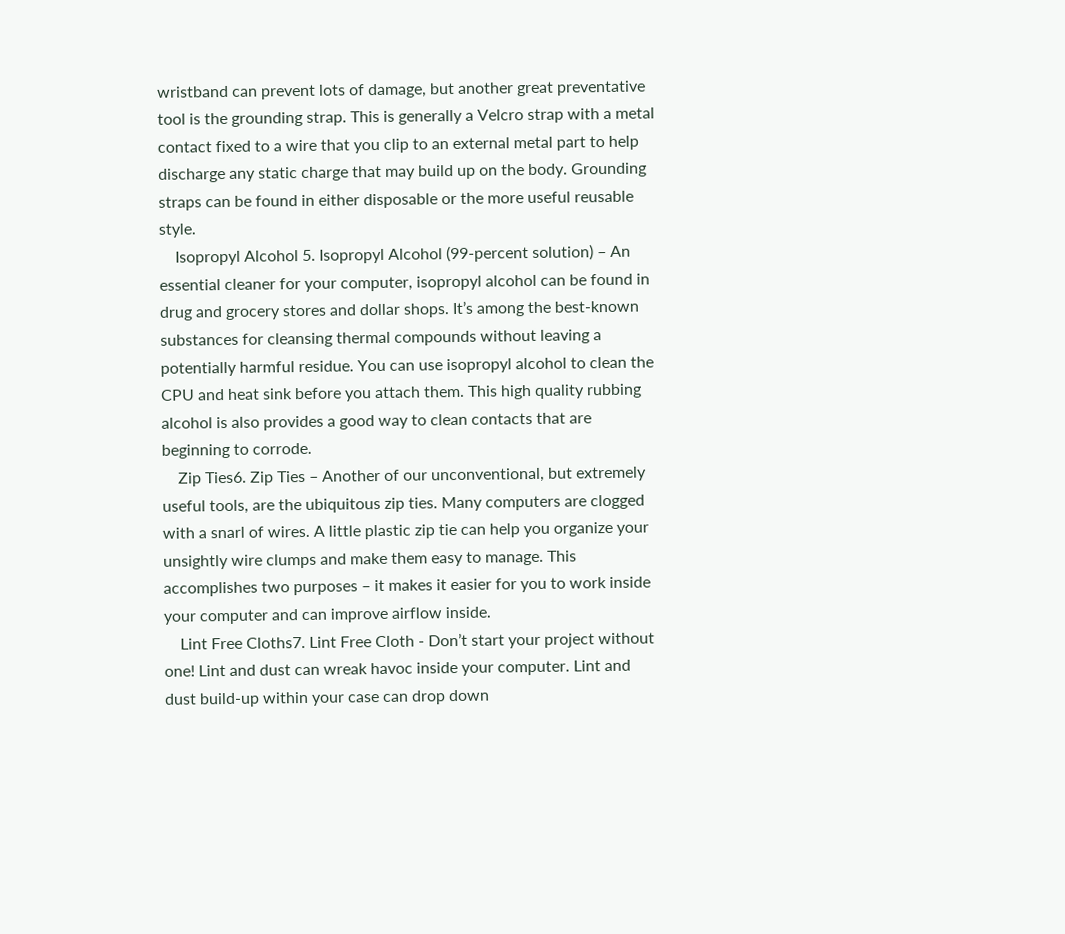wristband can prevent lots of damage, but another great preventative tool is the grounding strap. This is generally a Velcro strap with a metal contact fixed to a wire that you clip to an external metal part to help discharge any static charge that may build up on the body. Grounding straps can be found in either disposable or the more useful reusable style.
    Isopropyl Alcohol 5. Isopropyl Alcohol (99-percent solution) – An essential cleaner for your computer, isopropyl alcohol can be found in drug and grocery stores and dollar shops. It’s among the best-known substances for cleansing thermal compounds without leaving a potentially harmful residue. You can use isopropyl alcohol to clean the CPU and heat sink before you attach them. This high quality rubbing alcohol is also provides a good way to clean contacts that are beginning to corrode.
    Zip Ties6. Zip Ties – Another of our unconventional, but extremely useful tools, are the ubiquitous zip ties. Many computers are clogged with a snarl of wires. A little plastic zip tie can help you organize your unsightly wire clumps and make them easy to manage. This accomplishes two purposes – it makes it easier for you to work inside your computer and can improve airflow inside.
    Lint Free Cloths7. Lint Free Cloth - Don’t start your project without one! Lint and dust can wreak havoc inside your computer. Lint and dust build-up within your case can drop down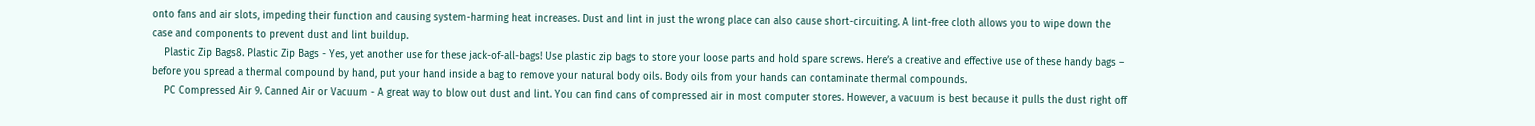onto fans and air slots, impeding their function and causing system-harming heat increases. Dust and lint in just the wrong place can also cause short-circuiting. A lint-free cloth allows you to wipe down the case and components to prevent dust and lint buildup.
    Plastic Zip Bags8. Plastic Zip Bags - Yes, yet another use for these jack-of-all-bags! Use plastic zip bags to store your loose parts and hold spare screws. Here’s a creative and effective use of these handy bags – before you spread a thermal compound by hand, put your hand inside a bag to remove your natural body oils. Body oils from your hands can contaminate thermal compounds.
    PC Compressed Air 9. Canned Air or Vacuum - A great way to blow out dust and lint. You can find cans of compressed air in most computer stores. However, a vacuum is best because it pulls the dust right off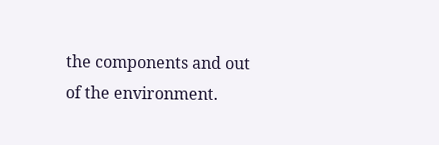the components and out of the environment.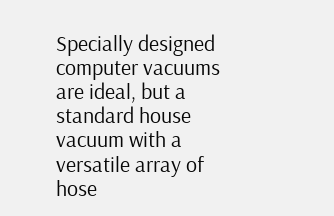Specially designed computer vacuums are ideal, but a standard house vacuum with a versatile array of hose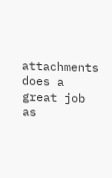attachments does a great job as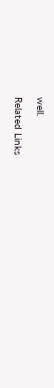well.

Related Links